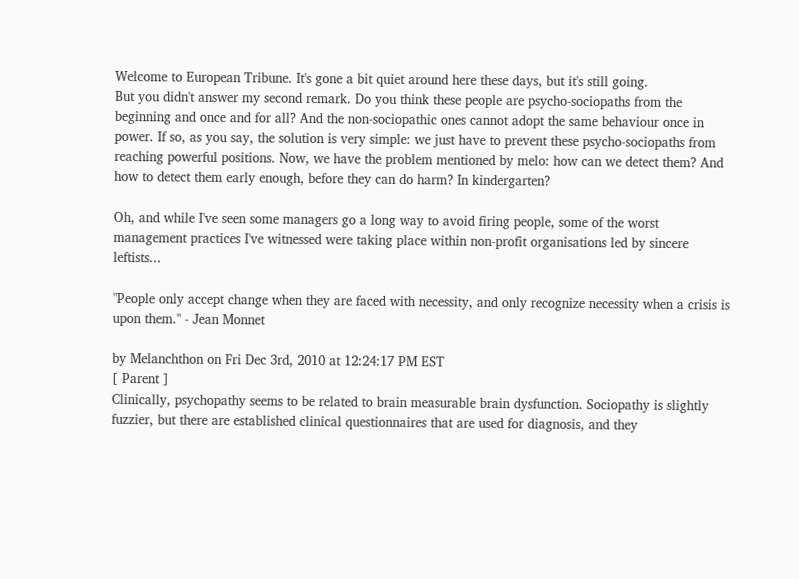Welcome to European Tribune. It's gone a bit quiet around here these days, but it's still going.
But you didn't answer my second remark. Do you think these people are psycho-sociopaths from the beginning and once and for all? And the non-sociopathic ones cannot adopt the same behaviour once in power. If so, as you say, the solution is very simple: we just have to prevent these psycho-sociopaths from reaching powerful positions. Now, we have the problem mentioned by melo: how can we detect them? And how to detect them early enough, before they can do harm? In kindergarten?

Oh, and while I've seen some managers go a long way to avoid firing people, some of the worst management practices I've witnessed were taking place within non-profit organisations led by sincere leftists...

"People only accept change when they are faced with necessity, and only recognize necessity when a crisis is upon them." - Jean Monnet

by Melanchthon on Fri Dec 3rd, 2010 at 12:24:17 PM EST
[ Parent ]
Clinically, psychopathy seems to be related to brain measurable brain dysfunction. Sociopathy is slightly fuzzier, but there are established clinical questionnaires that are used for diagnosis, and they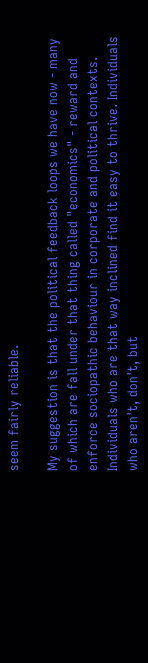seem fairly reliable.

My suggestion is that the political feedback loops we have now - many of which are fall under that thing called "economics" - reward and enforce sociopathic behaviour in corporate and political contexts. Individuals who are that way inclined find it easy to thrive. Individuals who aren't, don't, but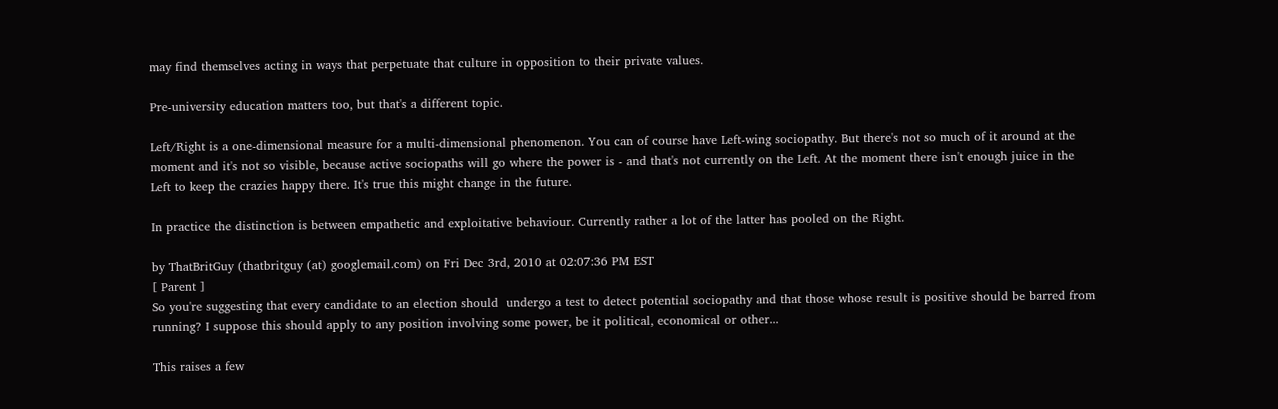may find themselves acting in ways that perpetuate that culture in opposition to their private values.

Pre-university education matters too, but that's a different topic.

Left/Right is a one-dimensional measure for a multi-dimensional phenomenon. You can of course have Left-wing sociopathy. But there's not so much of it around at the moment and it's not so visible, because active sociopaths will go where the power is - and that's not currently on the Left. At the moment there isn't enough juice in the Left to keep the crazies happy there. It's true this might change in the future.

In practice the distinction is between empathetic and exploitative behaviour. Currently rather a lot of the latter has pooled on the Right.

by ThatBritGuy (thatbritguy (at) googlemail.com) on Fri Dec 3rd, 2010 at 02:07:36 PM EST
[ Parent ]
So you're suggesting that every candidate to an election should  undergo a test to detect potential sociopathy and that those whose result is positive should be barred from running? I suppose this should apply to any position involving some power, be it political, economical or other...

This raises a few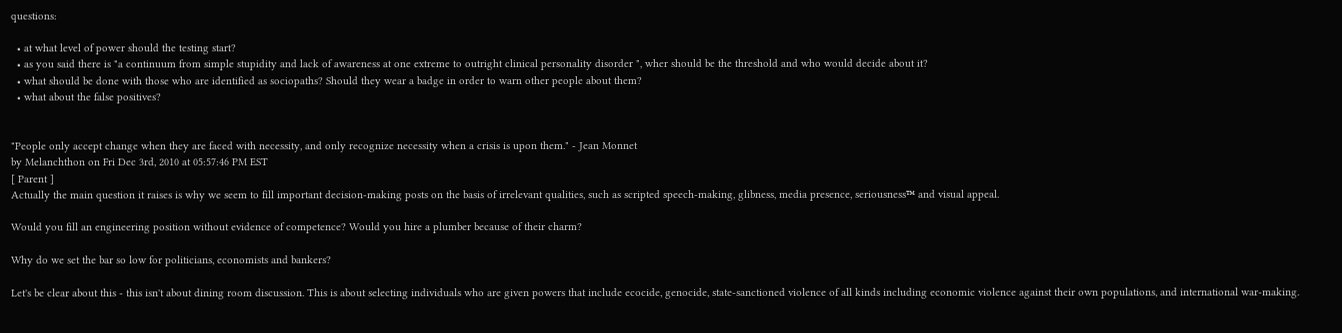questions:

  • at what level of power should the testing start?
  • as you said there is "a continuum from simple stupidity and lack of awareness at one extreme to outright clinical personality disorder ", wher should be the threshold and who would decide about it?
  • what should be done with those who are identified as sociopaths? Should they wear a badge in order to warn other people about them?
  • what about the false positives?


"People only accept change when they are faced with necessity, and only recognize necessity when a crisis is upon them." - Jean Monnet
by Melanchthon on Fri Dec 3rd, 2010 at 05:57:46 PM EST
[ Parent ]
Actually the main question it raises is why we seem to fill important decision-making posts on the basis of irrelevant qualities, such as scripted speech-making, glibness, media presence, seriousness™ and visual appeal.

Would you fill an engineering position without evidence of competence? Would you hire a plumber because of their charm?

Why do we set the bar so low for politicians, economists and bankers?

Let's be clear about this - this isn't about dining room discussion. This is about selecting individuals who are given powers that include ecocide, genocide, state-sanctioned violence of all kinds including economic violence against their own populations, and international war-making.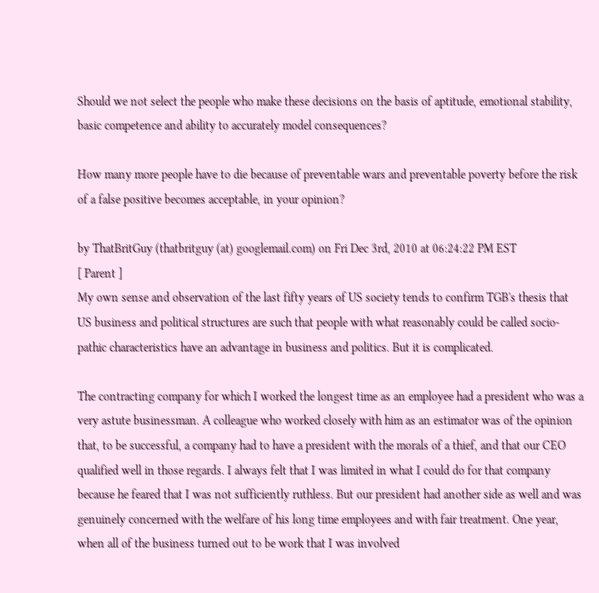Should we not select the people who make these decisions on the basis of aptitude, emotional stability, basic competence and ability to accurately model consequences?

How many more people have to die because of preventable wars and preventable poverty before the risk of a false positive becomes acceptable, in your opinion?

by ThatBritGuy (thatbritguy (at) googlemail.com) on Fri Dec 3rd, 2010 at 06:24:22 PM EST
[ Parent ]
My own sense and observation of the last fifty years of US society tends to confirm TGB's thesis that US business and political structures are such that people with what reasonably could be called socio-pathic characteristics have an advantage in business and politics. But it is complicated.

The contracting company for which I worked the longest time as an employee had a president who was a very astute businessman. A colleague who worked closely with him as an estimator was of the opinion that, to be successful, a company had to have a president with the morals of a thief, and that our CEO qualified well in those regards. I always felt that I was limited in what I could do for that company because he feared that I was not sufficiently ruthless. But our president had another side as well and was genuinely concerned with the welfare of his long time employees and with fair treatment. One year, when all of the business turned out to be work that I was involved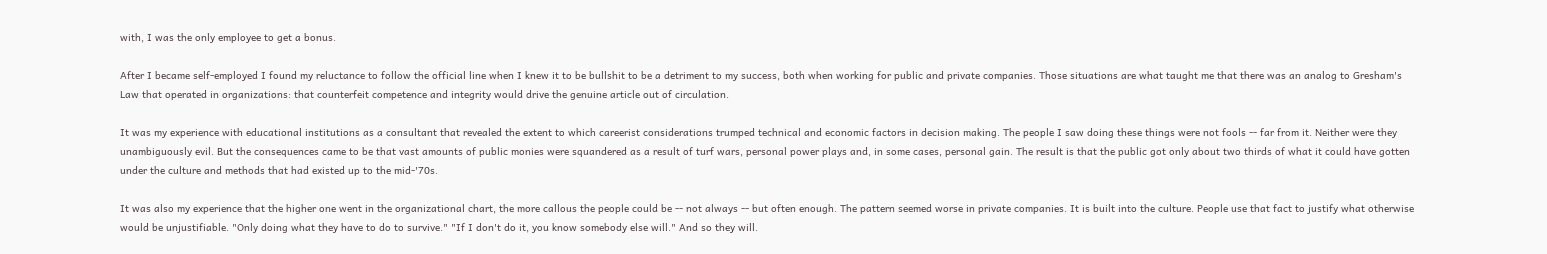with, I was the only employee to get a bonus.

After I became self-employed I found my reluctance to follow the official line when I knew it to be bullshit to be a detriment to my success, both when working for public and private companies. Those situations are what taught me that there was an analog to Gresham's Law that operated in organizations: that counterfeit competence and integrity would drive the genuine article out of circulation.

It was my experience with educational institutions as a consultant that revealed the extent to which careerist considerations trumped technical and economic factors in decision making. The people I saw doing these things were not fools -- far from it. Neither were they unambiguously evil. But the consequences came to be that vast amounts of public monies were squandered as a result of turf wars, personal power plays and, in some cases, personal gain. The result is that the public got only about two thirds of what it could have gotten under the culture and methods that had existed up to the mid-'70s.

It was also my experience that the higher one went in the organizational chart, the more callous the people could be -- not always -- but often enough. The pattern seemed worse in private companies. It is built into the culture. People use that fact to justify what otherwise would be unjustifiable. "Only doing what they have to do to survive." "If I don't do it, you know somebody else will." And so they will.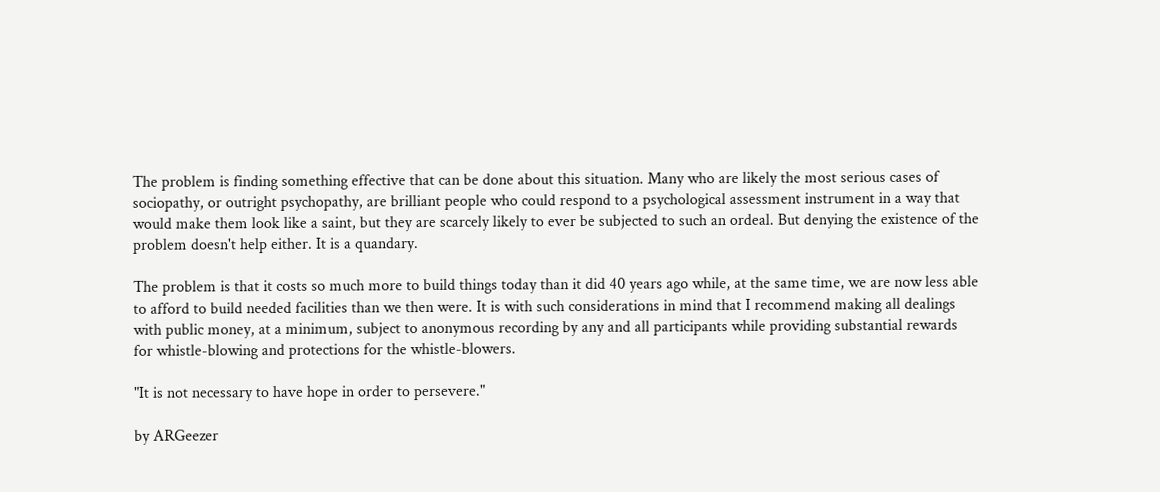The problem is finding something effective that can be done about this situation. Many who are likely the most serious cases of sociopathy, or outright psychopathy, are brilliant people who could respond to a psychological assessment instrument in a way that would make them look like a saint, but they are scarcely likely to ever be subjected to such an ordeal. But denying the existence of the problem doesn't help either. It is a quandary.

The problem is that it costs so much more to build things today than it did 40 years ago while, at the same time, we are now less able to afford to build needed facilities than we then were. It is with such considerations in mind that I recommend making all dealings with public money, at a minimum, subject to anonymous recording by any and all participants while providing substantial rewards for whistle-blowing and protections for the whistle-blowers.

"It is not necessary to have hope in order to persevere."

by ARGeezer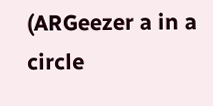(ARGeezer a in a circle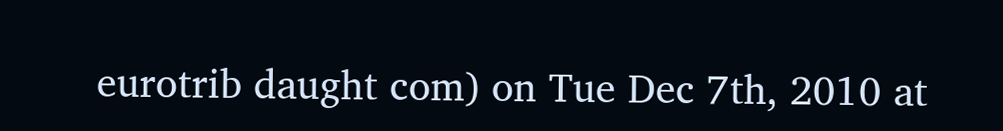eurotrib daught com) on Tue Dec 7th, 2010 at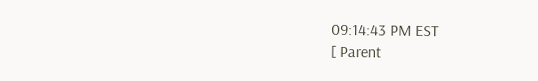09:14:43 PM EST
[ Parent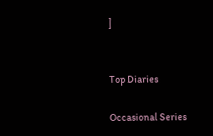]


Top Diaries

Occasional Series